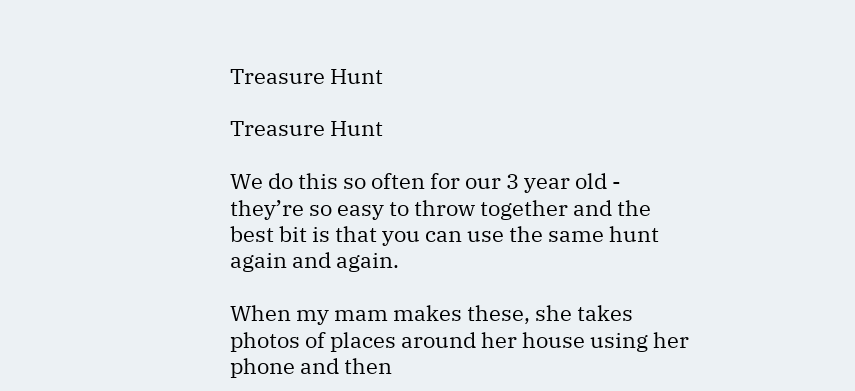Treasure Hunt

Treasure Hunt

We do this so often for our 3 year old - they’re so easy to throw together and the best bit is that you can use the same hunt again and again.

When my mam makes these, she takes photos of places around her house using her phone and then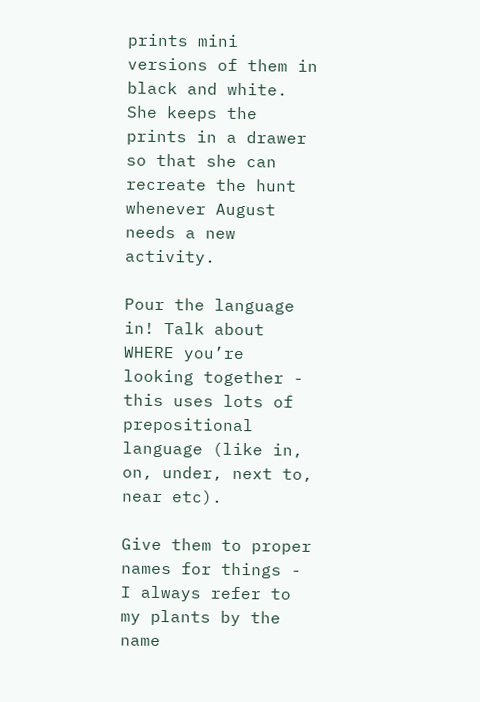prints mini versions of them in black and white. She keeps the prints in a drawer so that she can recreate the hunt whenever August needs a new activity.

Pour the language in! Talk about WHERE you’re looking together - this uses lots of prepositional language (like in, on, under, next to, near etc).

Give them to proper names for things - I always refer to my plants by the name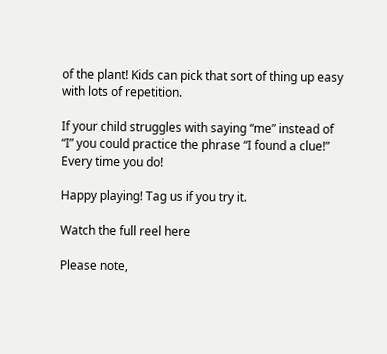of the plant! Kids can pick that sort of thing up easy with lots of repetition.

If your child struggles with saying “me” instead of “I” you could practice the phrase “I found a clue!” Every time you do!

Happy playing! Tag us if you try it.

Watch the full reel here

Please note,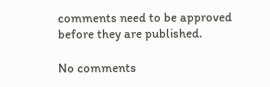comments need to be approved before they are published.

No comments